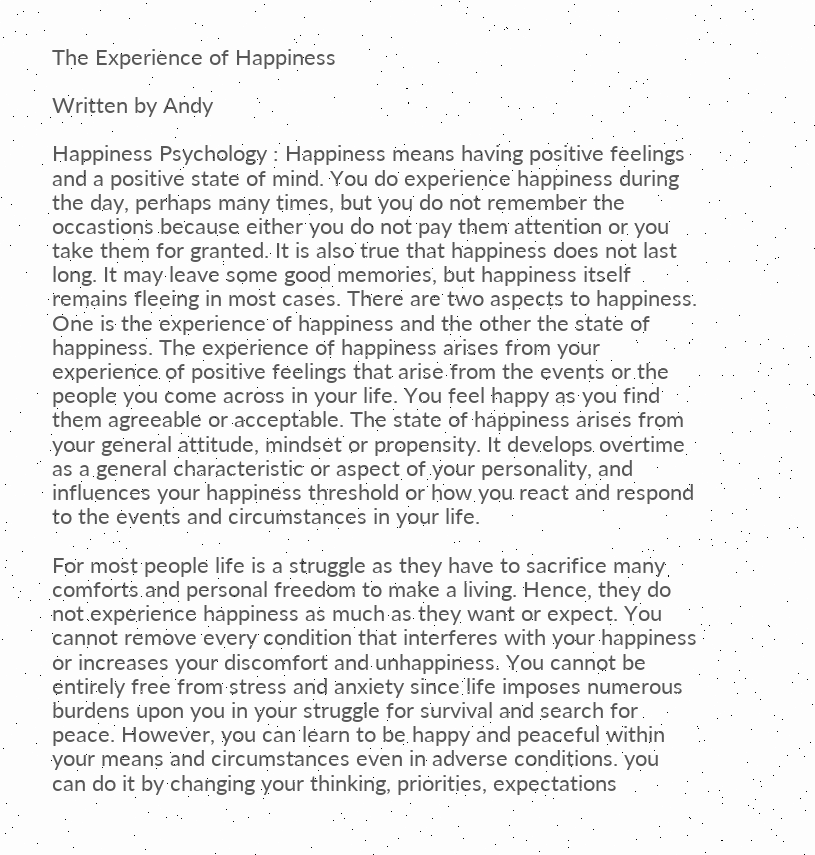The Experience of Happiness

Written by Andy

Happiness Psychology : Happiness means having positive feelings and a positive state of mind. You do experience happiness during the day, perhaps many times, but you do not remember the occastions because either you do not pay them attention or you take them for granted. It is also true that happiness does not last long. It may leave some good memories, but happiness itself remains fleeing in most cases. There are two aspects to happiness. One is the experience of happiness and the other the state of happiness. The experience of happiness arises from your experience of positive feelings that arise from the events or the people you come across in your life. You feel happy as you find them agreeable or acceptable. The state of happiness arises from your general attitude, mindset or propensity. It develops overtime as a general characteristic or aspect of your personality, and influences your happiness threshold or how you react and respond to the events and circumstances in your life.

For most people life is a struggle as they have to sacrifice many comforts and personal freedom to make a living. Hence, they do not experience happiness as much as they want or expect. You cannot remove every condition that interferes with your happiness or increases your discomfort and unhappiness. You cannot be entirely free from stress and anxiety since life imposes numerous burdens upon you in your struggle for survival and search for peace. However, you can learn to be happy and peaceful within your means and circumstances even in adverse conditions. you can do it by changing your thinking, priorities, expectations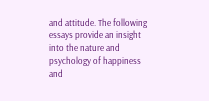and attitude. The following essays provide an insight into the nature and psychology of happiness and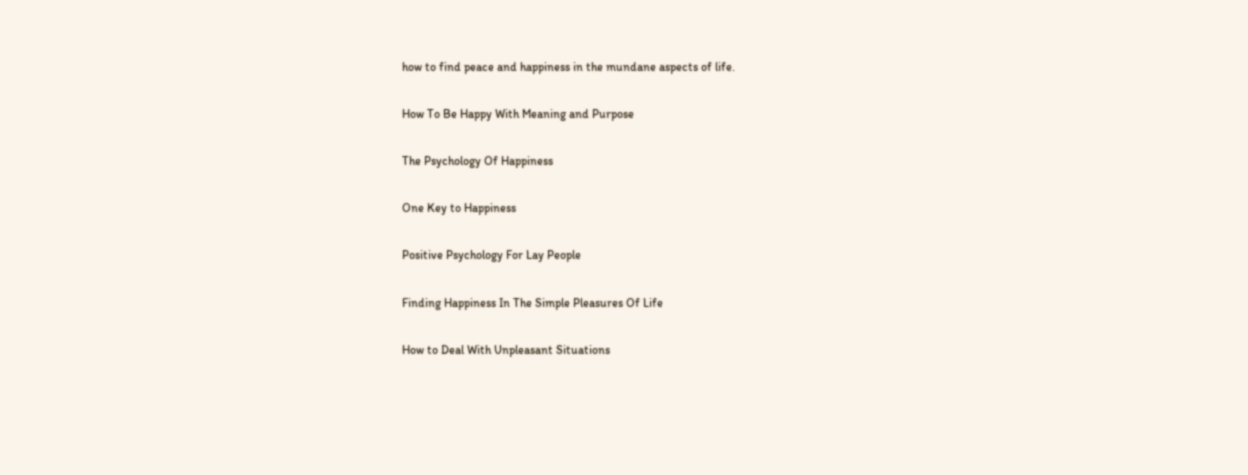how to find peace and happiness in the mundane aspects of life.

How To Be Happy With Meaning and Purpose

The Psychology Of Happiness

One Key to Happiness

Positive Psychology For Lay People

Finding Happiness In The Simple Pleasures Of Life

How to Deal With Unpleasant Situations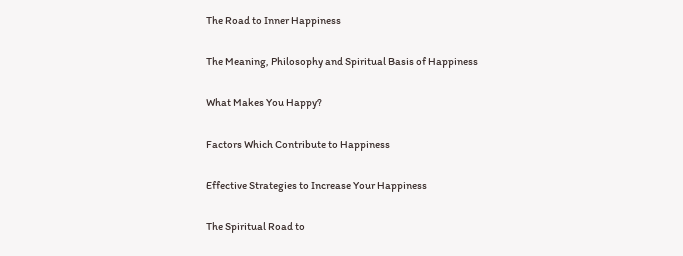The Road to Inner Happiness

The Meaning, Philosophy and Spiritual Basis of Happiness

What Makes You Happy?

Factors Which Contribute to Happiness

Effective Strategies to Increase Your Happiness

The Spiritual Road to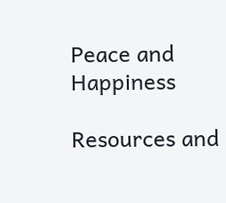Peace and Happiness

Resources and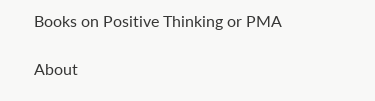Books on Positive Thinking or PMA

About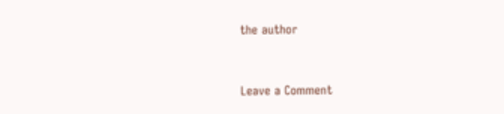the author


Leave a Comment